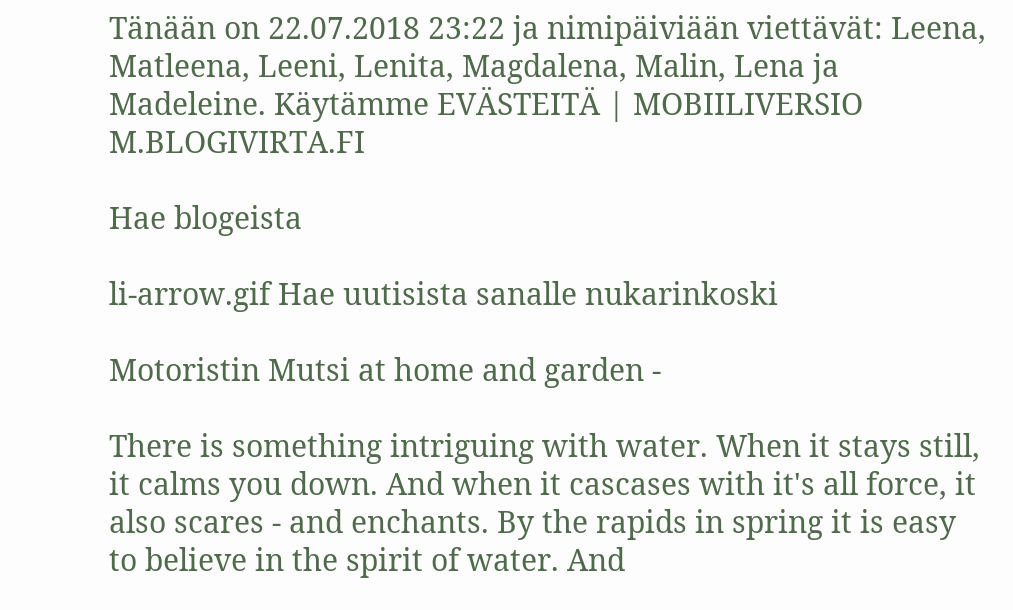Tänään on 22.07.2018 23:22 ja nimipäiviään viettävät: Leena, Matleena, Leeni, Lenita, Magdalena, Malin, Lena ja Madeleine. Käytämme EVÄSTEITÄ | MOBIILIVERSIO M.BLOGIVIRTA.FI

Hae blogeista

li-arrow.gif Hae uutisista sanalle nukarinkoski

Motoristin Mutsi at home and garden -

There is something intriguing with water. When it stays still, it calms you down. And when it cascases with it's all force, it also scares - and enchants. By the rapids in spring it is easy to believe in the spirit of water. And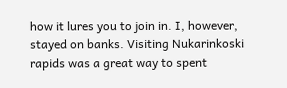how it lures you to join in. I, however, stayed on banks. Visiting Nukarinkoski rapids was a great way to spent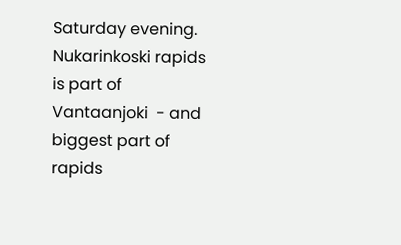Saturday evening. Nukarinkoski rapids is part of Vantaanjoki  - and biggest part of rapids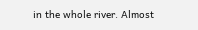in the whole river. Almost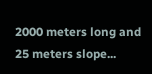2000 meters long and 25 meters slope...